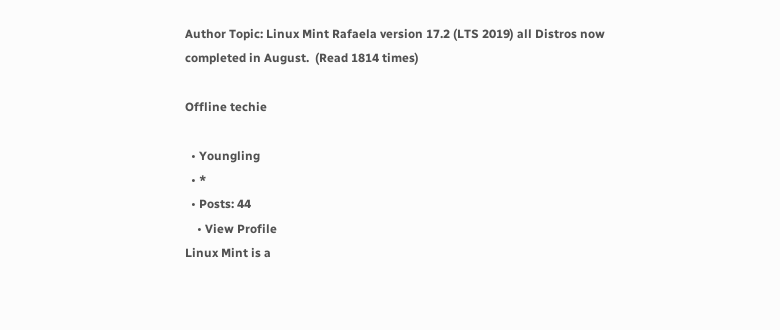Author Topic: Linux Mint Rafaela version 17.2 (LTS 2019) all Distros now completed in August.  (Read 1814 times)

Offline techie

  • Youngling
  • *
  • Posts: 44
    • View Profile
Linux Mint is a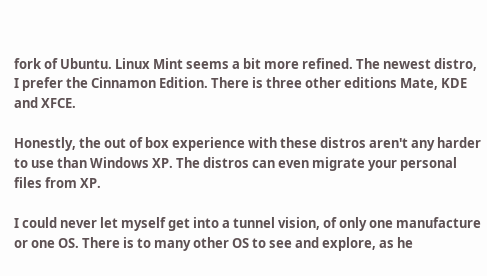fork of Ubuntu. Linux Mint seems a bit more refined. The newest distro, I prefer the Cinnamon Edition. There is three other editions Mate, KDE and XFCE.

Honestly, the out of box experience with these distros aren't any harder to use than Windows XP. The distros can even migrate your personal files from XP.

I could never let myself get into a tunnel vision, of only one manufacture or one OS. There is to many other OS to see and explore, as he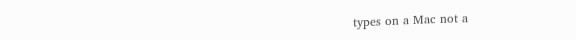types on a Mac not a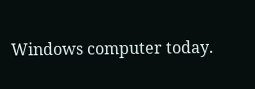Windows computer today.